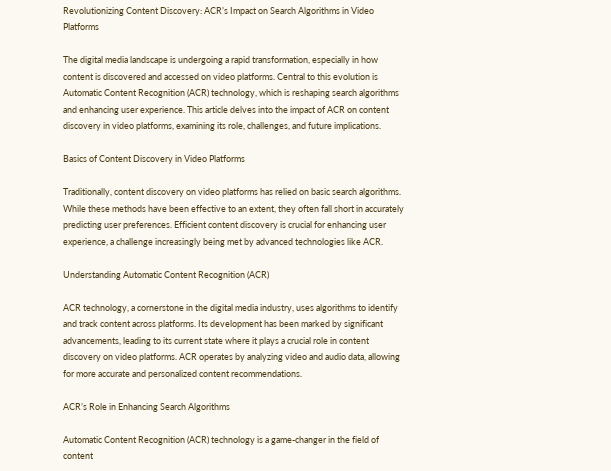Revolutionizing Content Discovery: ACR’s Impact on Search Algorithms in Video Platforms

The digital media landscape is undergoing a rapid transformation, especially in how content is discovered and accessed on video platforms. Central to this evolution is Automatic Content Recognition (ACR) technology, which is reshaping search algorithms and enhancing user experience. This article delves into the impact of ACR on content discovery in video platforms, examining its role, challenges, and future implications.

Basics of Content Discovery in Video Platforms

Traditionally, content discovery on video platforms has relied on basic search algorithms. While these methods have been effective to an extent, they often fall short in accurately predicting user preferences. Efficient content discovery is crucial for enhancing user experience, a challenge increasingly being met by advanced technologies like ACR.

Understanding Automatic Content Recognition (ACR)

ACR technology, a cornerstone in the digital media industry, uses algorithms to identify and track content across platforms. Its development has been marked by significant advancements, leading to its current state where it plays a crucial role in content discovery on video platforms. ACR operates by analyzing video and audio data, allowing for more accurate and personalized content recommendations.

ACR’s Role in Enhancing Search Algorithms

Automatic Content Recognition (ACR) technology is a game-changer in the field of content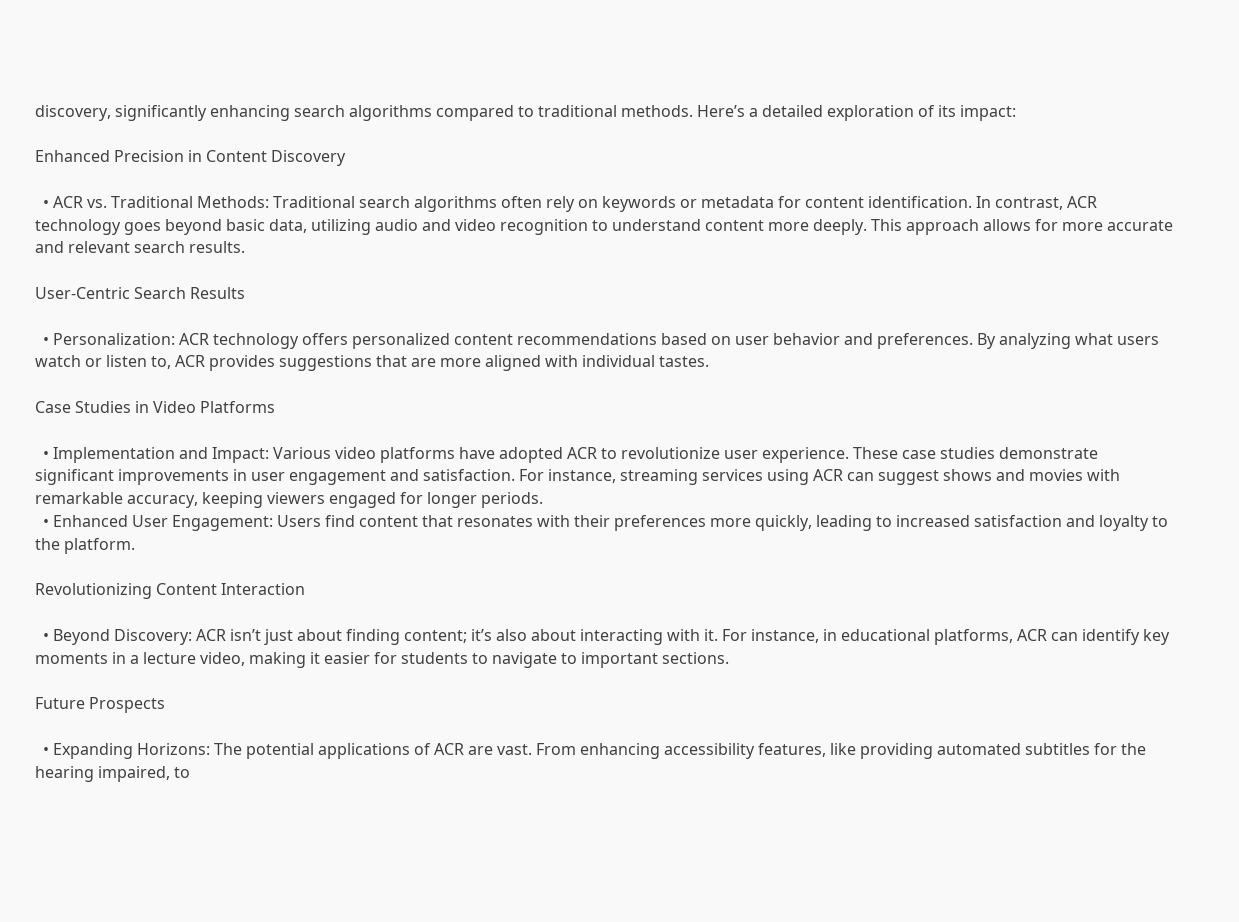discovery, significantly enhancing search algorithms compared to traditional methods. Here’s a detailed exploration of its impact:

Enhanced Precision in Content Discovery

  • ACR vs. Traditional Methods: Traditional search algorithms often rely on keywords or metadata for content identification. In contrast, ACR technology goes beyond basic data, utilizing audio and video recognition to understand content more deeply. This approach allows for more accurate and relevant search results.

User-Centric Search Results

  • Personalization: ACR technology offers personalized content recommendations based on user behavior and preferences. By analyzing what users watch or listen to, ACR provides suggestions that are more aligned with individual tastes.

Case Studies in Video Platforms

  • Implementation and Impact: Various video platforms have adopted ACR to revolutionize user experience. These case studies demonstrate significant improvements in user engagement and satisfaction. For instance, streaming services using ACR can suggest shows and movies with remarkable accuracy, keeping viewers engaged for longer periods.
  • Enhanced User Engagement: Users find content that resonates with their preferences more quickly, leading to increased satisfaction and loyalty to the platform.

Revolutionizing Content Interaction

  • Beyond Discovery: ACR isn’t just about finding content; it’s also about interacting with it. For instance, in educational platforms, ACR can identify key moments in a lecture video, making it easier for students to navigate to important sections.

Future Prospects

  • Expanding Horizons: The potential applications of ACR are vast. From enhancing accessibility features, like providing automated subtitles for the hearing impaired, to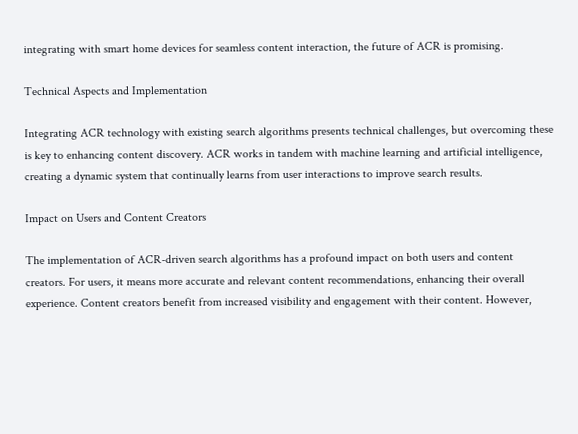integrating with smart home devices for seamless content interaction, the future of ACR is promising.

Technical Aspects and Implementation

Integrating ACR technology with existing search algorithms presents technical challenges, but overcoming these is key to enhancing content discovery. ACR works in tandem with machine learning and artificial intelligence, creating a dynamic system that continually learns from user interactions to improve search results.

Impact on Users and Content Creators

The implementation of ACR-driven search algorithms has a profound impact on both users and content creators. For users, it means more accurate and relevant content recommendations, enhancing their overall experience. Content creators benefit from increased visibility and engagement with their content. However,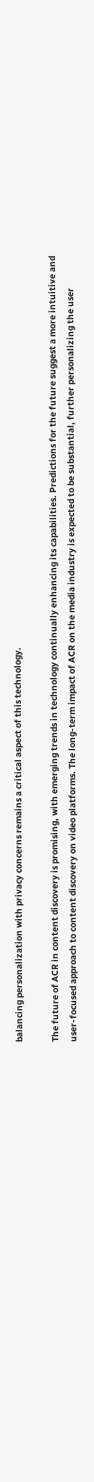balancing personalization with privacy concerns remains a critical aspect of this technology.

The future of ACR in content discovery is promising, with emerging trends in technology continually enhancing its capabilities. Predictions for the future suggest a more intuitive and user-focused approach to content discovery on video platforms. The long-term impact of ACR on the media industry is expected to be substantial, further personalizing the user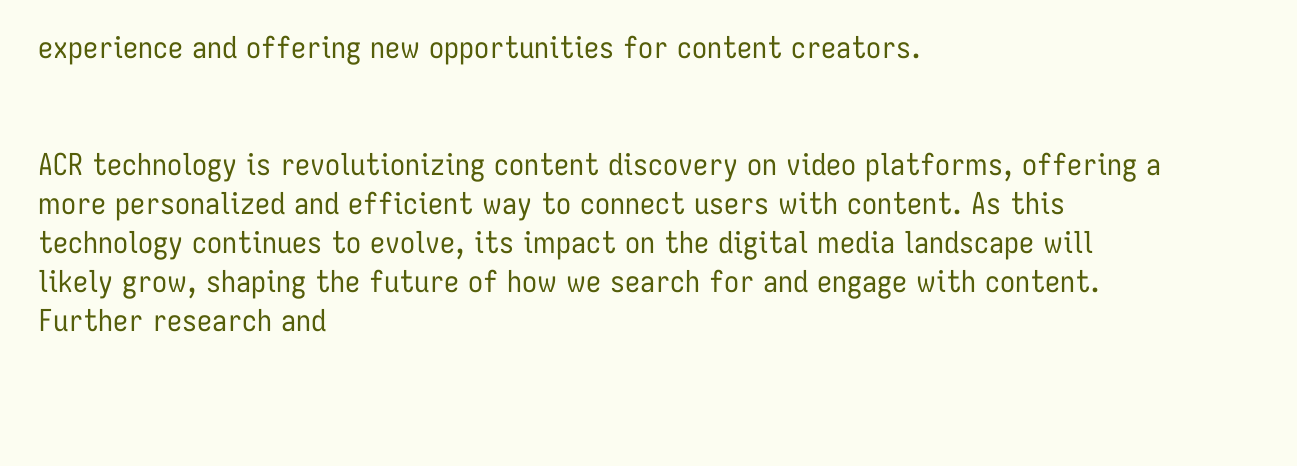experience and offering new opportunities for content creators.


ACR technology is revolutionizing content discovery on video platforms, offering a more personalized and efficient way to connect users with content. As this technology continues to evolve, its impact on the digital media landscape will likely grow, shaping the future of how we search for and engage with content. Further research and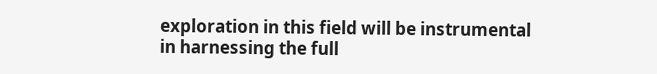exploration in this field will be instrumental in harnessing the full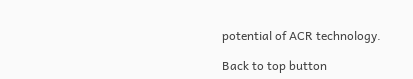potential of ACR technology.

Back to top button